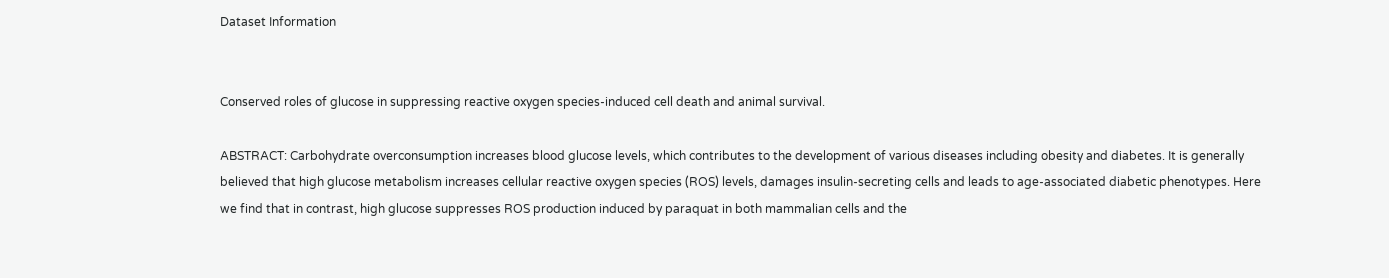Dataset Information


Conserved roles of glucose in suppressing reactive oxygen species-induced cell death and animal survival.

ABSTRACT: Carbohydrate overconsumption increases blood glucose levels, which contributes to the development of various diseases including obesity and diabetes. It is generally believed that high glucose metabolism increases cellular reactive oxygen species (ROS) levels, damages insulin-secreting cells and leads to age-associated diabetic phenotypes. Here we find that in contrast, high glucose suppresses ROS production induced by paraquat in both mammalian cells and the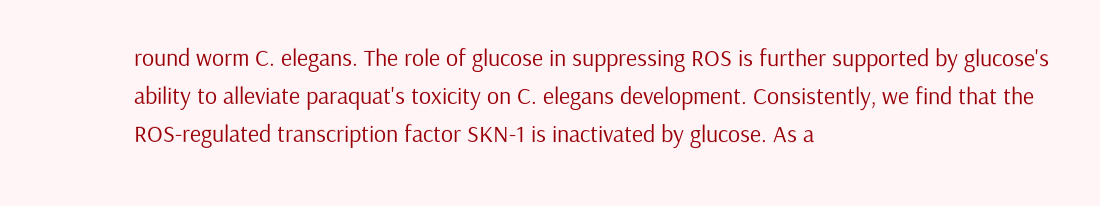round worm C. elegans. The role of glucose in suppressing ROS is further supported by glucose's ability to alleviate paraquat's toxicity on C. elegans development. Consistently, we find that the ROS-regulated transcription factor SKN-1 is inactivated by glucose. As a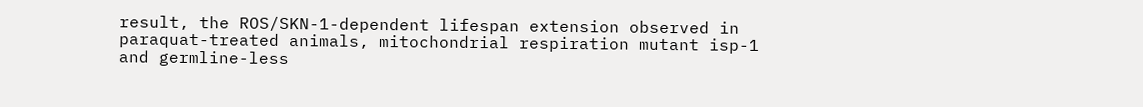result, the ROS/SKN-1-dependent lifespan extension observed in paraquat-treated animals, mitochondrial respiration mutant isp-1 and germline-less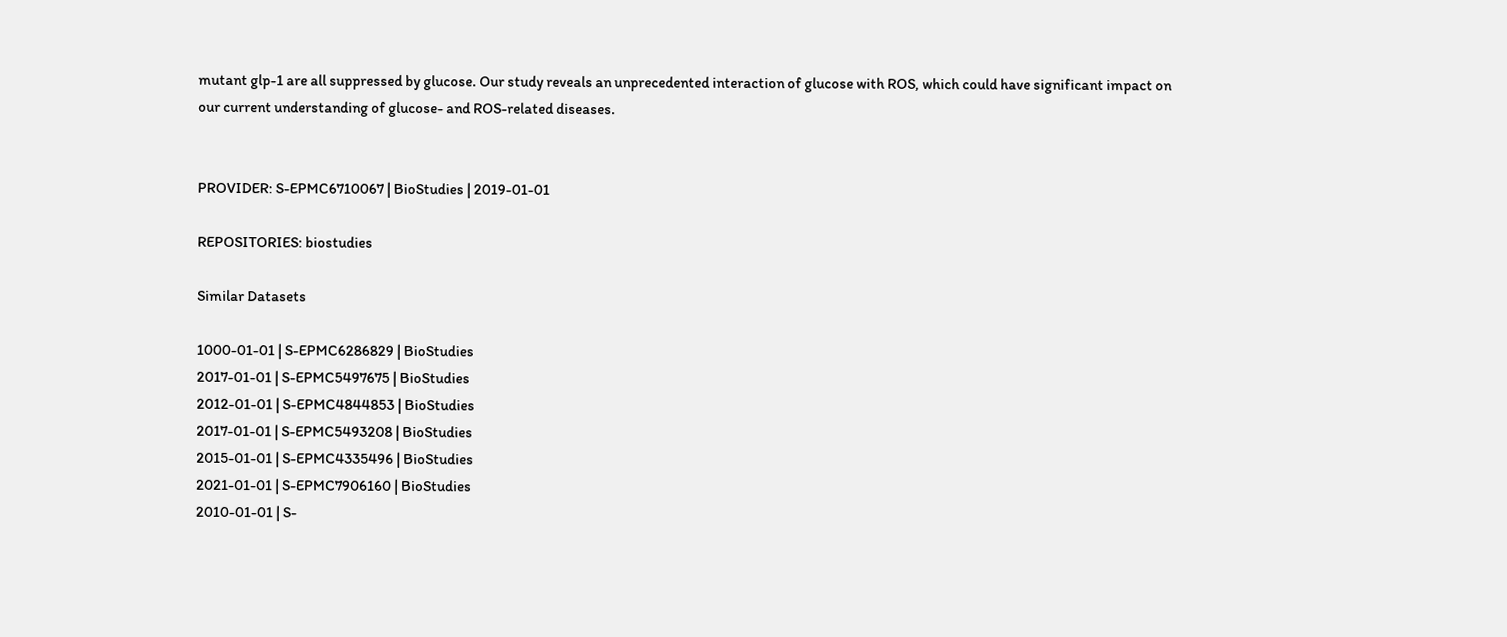mutant glp-1 are all suppressed by glucose. Our study reveals an unprecedented interaction of glucose with ROS, which could have significant impact on our current understanding of glucose- and ROS-related diseases.


PROVIDER: S-EPMC6710067 | BioStudies | 2019-01-01

REPOSITORIES: biostudies

Similar Datasets

1000-01-01 | S-EPMC6286829 | BioStudies
2017-01-01 | S-EPMC5497675 | BioStudies
2012-01-01 | S-EPMC4844853 | BioStudies
2017-01-01 | S-EPMC5493208 | BioStudies
2015-01-01 | S-EPMC4335496 | BioStudies
2021-01-01 | S-EPMC7906160 | BioStudies
2010-01-01 | S-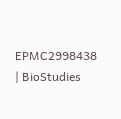EPMC2998438 | BioStudies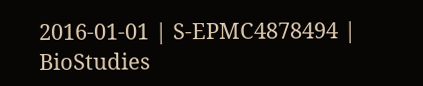2016-01-01 | S-EPMC4878494 | BioStudies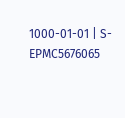1000-01-01 | S-EPMC5676065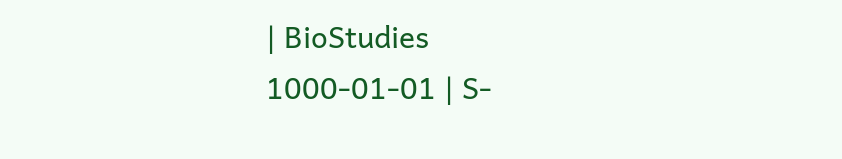| BioStudies
1000-01-01 | S-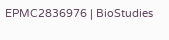EPMC2836976 | BioStudies